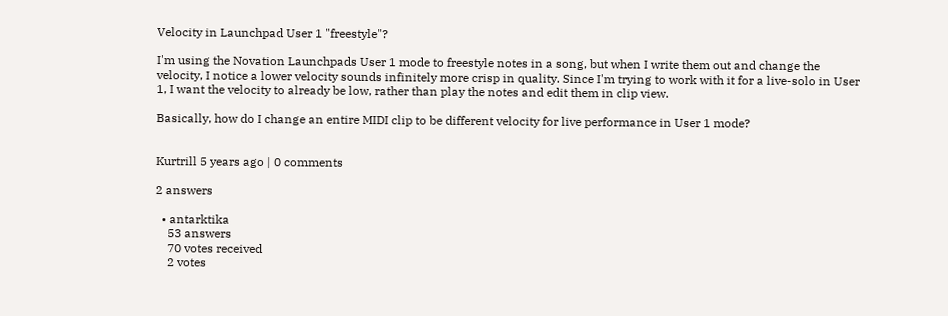Velocity in Launchpad User 1 "freestyle"?

I'm using the Novation Launchpads User 1 mode to freestyle notes in a song, but when I write them out and change the velocity, I notice a lower velocity sounds infinitely more crisp in quality. Since I'm trying to work with it for a live-solo in User 1, I want the velocity to already be low, rather than play the notes and edit them in clip view.

Basically, how do I change an entire MIDI clip to be different velocity for live performance in User 1 mode?


Kurtrill 5 years ago | 0 comments

2 answers

  • antarktika
    53 answers
    70 votes received
    2 votes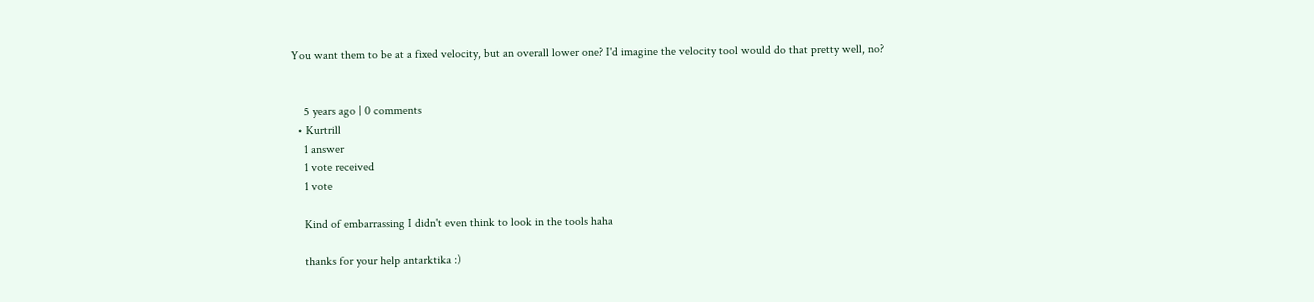You want them to be at a fixed velocity, but an overall lower one? I'd imagine the velocity tool would do that pretty well, no?


    5 years ago | 0 comments
  • Kurtrill
    1 answer
    1 vote received
    1 vote

    Kind of embarrassing I didn't even think to look in the tools haha

    thanks for your help antarktika :)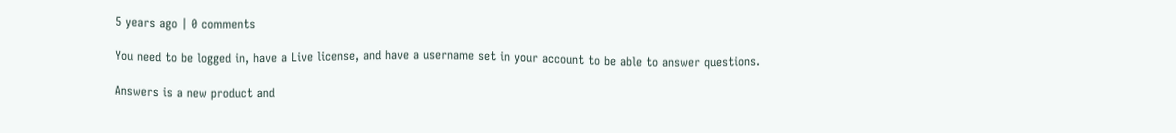5 years ago | 0 comments

You need to be logged in, have a Live license, and have a username set in your account to be able to answer questions.

Answers is a new product and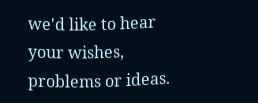we'd like to hear your wishes, problems or ideas.